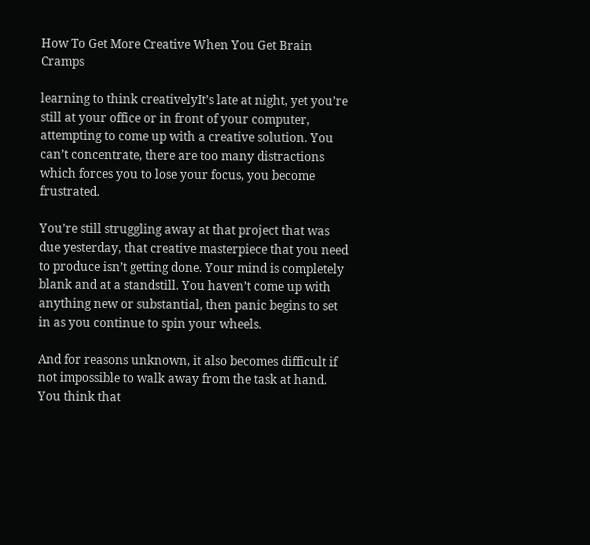How To Get More Creative When You Get Brain Cramps

learning to think creativelyIt’s late at night, yet you’re still at your office or in front of your computer, attempting to come up with a creative solution. You can’t concentrate, there are too many distractions which forces you to lose your focus, you become frustrated.

You’re still struggling away at that project that was due yesterday, that creative masterpiece that you need to produce isn’t getting done. Your mind is completely blank and at a standstill. You haven’t come up with anything new or substantial, then panic begins to set in as you continue to spin your wheels.

And for reasons unknown, it also becomes difficult if not impossible to walk away from the task at hand. You think that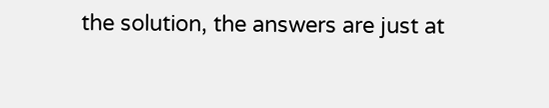the solution, the answers are just at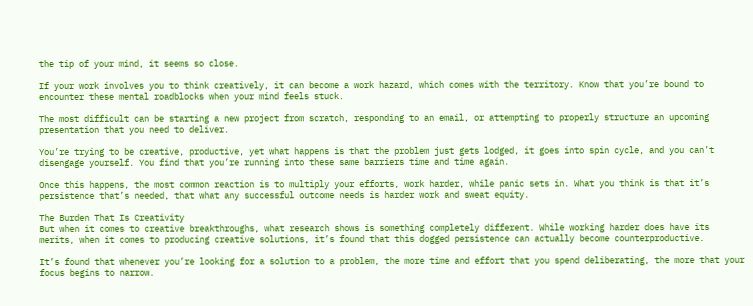the tip of your mind, it seems so close.

If your work involves you to think creatively, it can become a work hazard, which comes with the territory. Know that you’re bound to encounter these mental roadblocks when your mind feels stuck.

The most difficult can be starting a new project from scratch, responding to an email, or attempting to properly structure an upcoming presentation that you need to deliver.

You’re trying to be creative, productive, yet what happens is that the problem just gets lodged, it goes into spin cycle, and you can’t disengage yourself. You find that you’re running into these same barriers time and time again.

Once this happens, the most common reaction is to multiply your efforts, work harder, while panic sets in. What you think is that it’s persistence that’s needed, that what any successful outcome needs is harder work and sweat equity.

The Burden That Is Creativity
But when it comes to creative breakthroughs, what research shows is something completely different. While working harder does have its merits, when it comes to producing creative solutions, it’s found that this dogged persistence can actually become counterproductive.

It’s found that whenever you’re looking for a solution to a problem, the more time and effort that you spend deliberating, the more that your focus begins to narrow.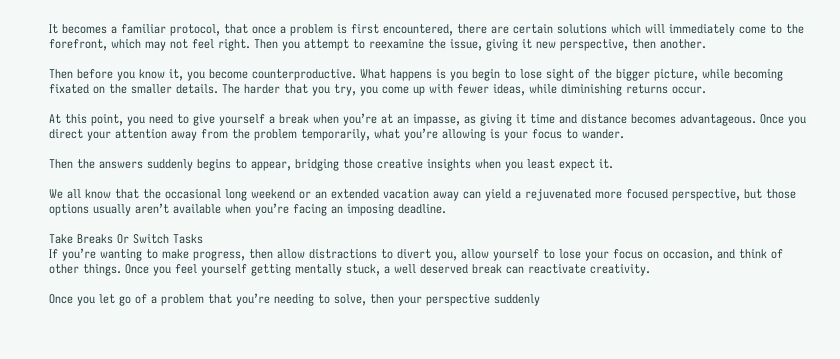It becomes a familiar protocol, that once a problem is first encountered, there are certain solutions which will immediately come to the forefront, which may not feel right. Then you attempt to reexamine the issue, giving it new perspective, then another.

Then before you know it, you become counterproductive. What happens is you begin to lose sight of the bigger picture, while becoming fixated on the smaller details. The harder that you try, you come up with fewer ideas, while diminishing returns occur.

At this point, you need to give yourself a break when you’re at an impasse, as giving it time and distance becomes advantageous. Once you direct your attention away from the problem temporarily, what you’re allowing is your focus to wander.

Then the answers suddenly begins to appear, bridging those creative insights when you least expect it.

We all know that the occasional long weekend or an extended vacation away can yield a rejuvenated more focused perspective, but those options usually aren’t available when you’re facing an imposing deadline.

Take Breaks Or Switch Tasks
If you’re wanting to make progress, then allow distractions to divert you, allow yourself to lose your focus on occasion, and think of other things. Once you feel yourself getting mentally stuck, a well deserved break can reactivate creativity.

Once you let go of a problem that you’re needing to solve, then your perspective suddenly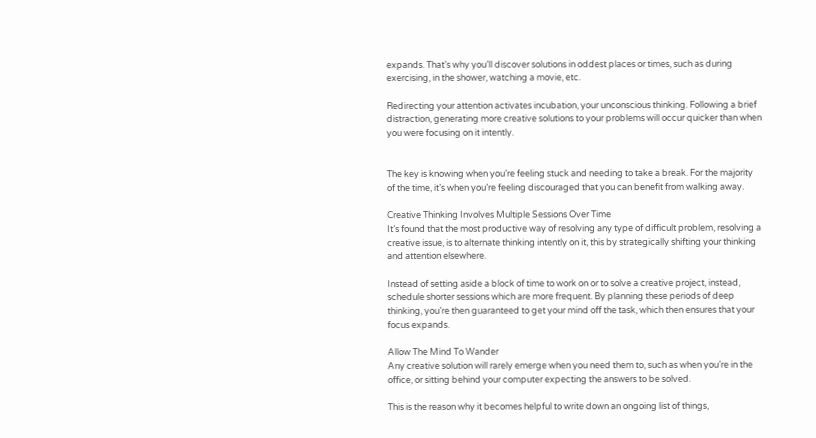expands. That’s why you’ll discover solutions in oddest places or times, such as during exercising, in the shower, watching a movie, etc.

Redirecting your attention activates incubation, your unconscious thinking. Following a brief distraction, generating more creative solutions to your problems will occur quicker than when you were focusing on it intently.


The key is knowing when you’re feeling stuck and needing to take a break. For the majority of the time, it’s when you’re feeling discouraged that you can benefit from walking away.

Creative Thinking Involves Multiple Sessions Over Time
It’s found that the most productive way of resolving any type of difficult problem, resolving a creative issue, is to alternate thinking intently on it, this by strategically shifting your thinking and attention elsewhere.

Instead of setting aside a block of time to work on or to solve a creative project, instead, schedule shorter sessions which are more frequent. By planning these periods of deep thinking, you’re then guaranteed to get your mind off the task, which then ensures that your focus expands.

Allow The Mind To Wander
Any creative solution will rarely emerge when you need them to, such as when you’re in the office, or sitting behind your computer expecting the answers to be solved.

This is the reason why it becomes helpful to write down an ongoing list of things,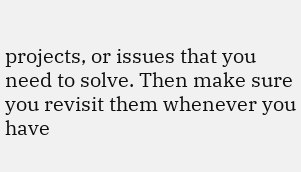projects, or issues that you need to solve. Then make sure you revisit them whenever you have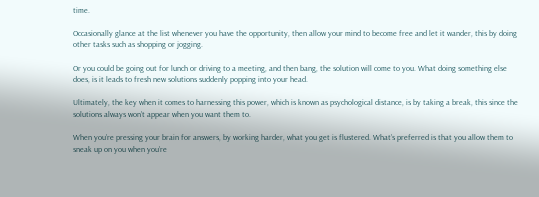time.

Occasionally glance at the list whenever you have the opportunity, then allow your mind to become free and let it wander, this by doing other tasks such as shopping or jogging.

Or you could be going out for lunch or driving to a meeting, and then bang, the solution will come to you. What doing something else does, is it leads to fresh new solutions suddenly popping into your head.

Ultimately, the key when it comes to harnessing this power, which is known as psychological distance, is by taking a break, this since the solutions always won’t appear when you want them to.

When you’re pressing your brain for answers, by working harder, what you get is flustered. What’s preferred is that you allow them to sneak up on you when you’re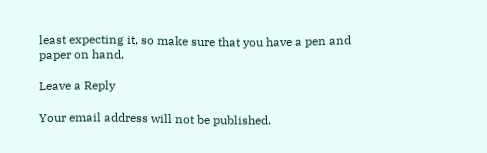least expecting it, so make sure that you have a pen and paper on hand.

Leave a Reply

Your email address will not be published.